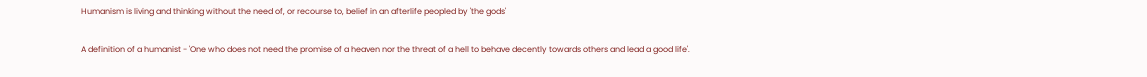Humanism is living and thinking without the need of, or recourse to, belief in an afterlife peopled by 'the gods'

A definition of a humanist - 'One who does not need the promise of a heaven nor the threat of a hell to behave decently towards others and lead a good life'.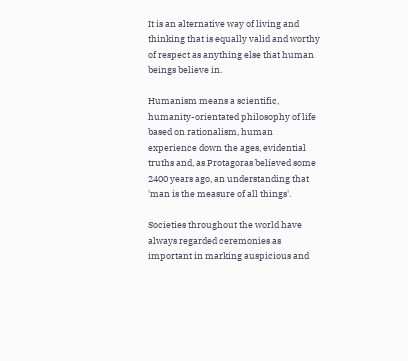It is an alternative way of living and thinking that is equally valid and worthy of respect as anything else that human beings believe in.

Humanism means a scientific, humanity-orientated philosophy of life based on rationalism, human experience down the ages, evidential truths and, as Protagoras believed some 2400 years ago, an understanding that 'man is the measure of all things'.

Societies throughout the world have always regarded ceremonies as important in marking auspicious and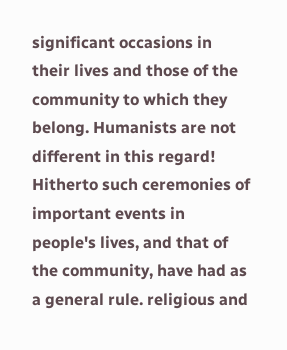significant occasions in their lives and those of the community to which they belong. Humanists are not different in this regard! Hitherto such ceremonies of important events in people's lives, and that of the community, have had as a general rule. religious and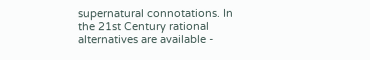supernatural connotations. In the 21st Century rational alternatives are available -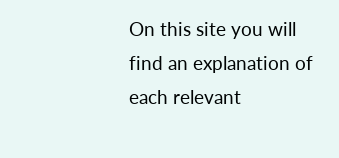On this site you will find an explanation of each relevant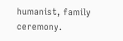humanist, family ceremony.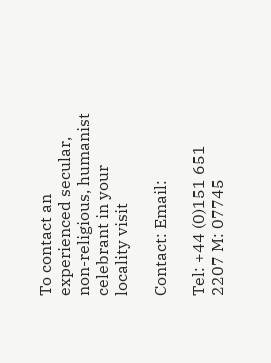To contact an experienced secular, non-religious, humanist celebrant in your locality visit

Contact: Email:

Tel: +44 (0)151 651 2207 M: 07745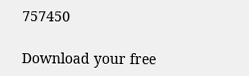757450

Download your free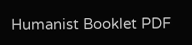Humanist Booklet PDF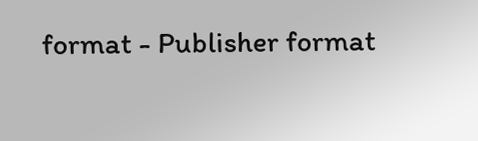format - Publisher format